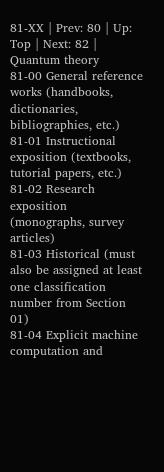81-XX | Prev: 80 | Up: Top | Next: 82 |
Quantum theory
81-00 General reference works (handbooks, dictionaries, bibliographies, etc.)
81-01 Instructional exposition (textbooks, tutorial papers, etc.)
81-02 Research exposition (monographs, survey articles)
81-03 Historical (must also be assigned at least one classification number from Section 01)
81-04 Explicit machine computation and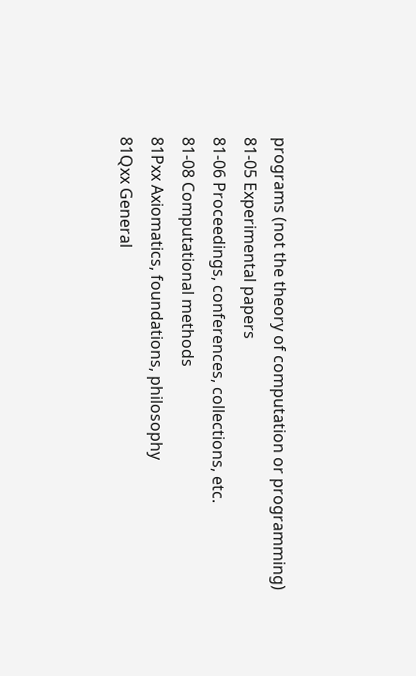programs (not the theory of computation or programming)
81-05 Experimental papers
81-06 Proceedings, conferences, collections, etc.
81-08 Computational methods
81Pxx Axiomatics, foundations, philosophy
81Qxx General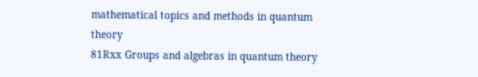mathematical topics and methods in quantum theory
81Rxx Groups and algebras in quantum theory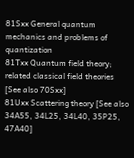81Sxx General quantum mechanics and problems of quantization
81Txx Quantum field theory; related classical field theories [See also 70Sxx]
81Uxx Scattering theory [See also 34A55, 34L25, 34L40, 35P25, 47A40]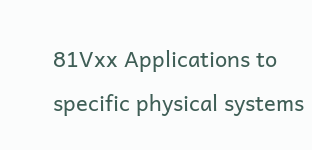81Vxx Applications to specific physical systems